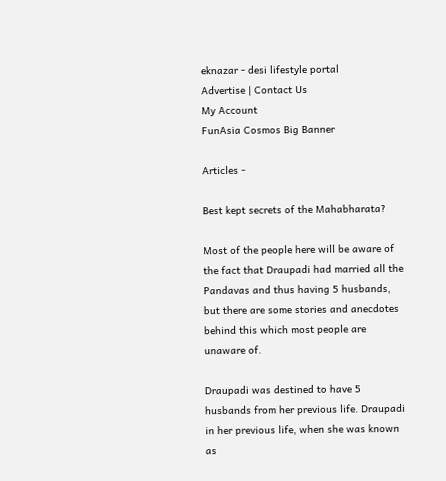eknazar - desi lifestyle portal
Advertise | Contact Us
My Account
FunAsia Cosmos Big Banner

Articles -

Best kept secrets of the Mahabharata?

Most of the people here will be aware of the fact that Draupadi had married all the Pandavas and thus having 5 husbands, but there are some stories and anecdotes behind this which most people are unaware of.

Draupadi was destined to have 5 husbands from her previous life. Draupadi in her previous life, when she was known as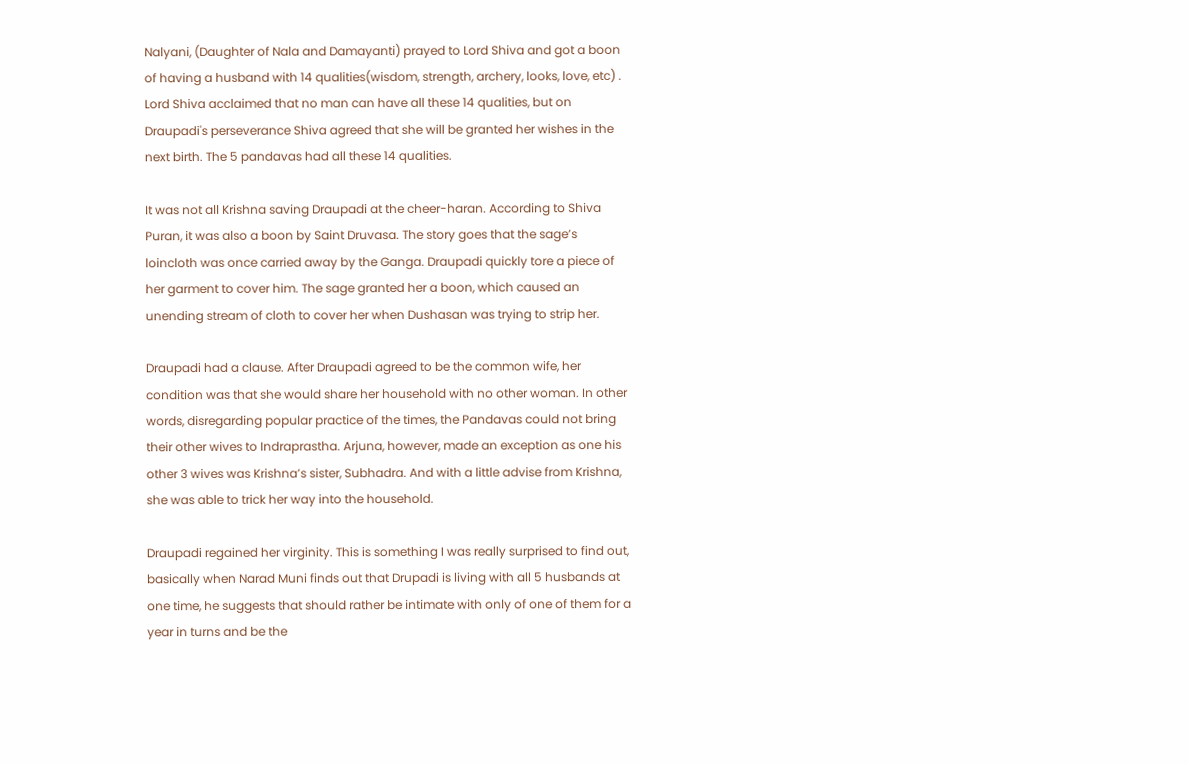Nalyani, (Daughter of Nala and Damayanti) prayed to Lord Shiva and got a boon of having a husband with 14 qualities(wisdom, strength, archery, looks, love, etc) . Lord Shiva acclaimed that no man can have all these 14 qualities, but on Draupadi's perseverance Shiva agreed that she will be granted her wishes in the next birth. The 5 pandavas had all these 14 qualities.

It was not all Krishna saving Draupadi at the cheer-haran. According to Shiva Puran, it was also a boon by Saint Druvasa. The story goes that the sage’s loincloth was once carried away by the Ganga. Draupadi quickly tore a piece of her garment to cover him. The sage granted her a boon, which caused an unending stream of cloth to cover her when Dushasan was trying to strip her.

Draupadi had a clause. After Draupadi agreed to be the common wife, her condition was that she would share her household with no other woman. In other words, disregarding popular practice of the times, the Pandavas could not bring their other wives to Indraprastha. Arjuna, however, made an exception as one his other 3 wives was Krishna’s sister, Subhadra. And with a little advise from Krishna, she was able to trick her way into the household.

Draupadi regained her virginity. This is something I was really surprised to find out, basically when Narad Muni finds out that Drupadi is living with all 5 husbands at one time, he suggests that should rather be intimate with only of one of them for a year in turns and be the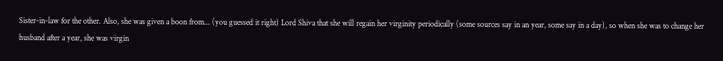Sister-in-law for the other. Also, she was given a boon from... (you guessed it right) Lord Shiva that she will regain her virginity periodically (some sources say in an year, some say in a day), so when she was to change her husband after a year, she was virgin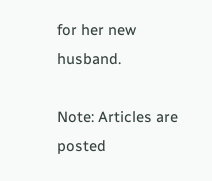for her new husband.

Note: Articles are posted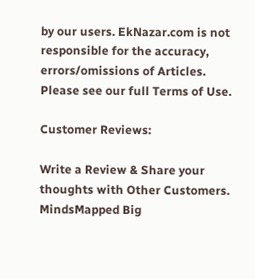by our users. EkNazar.com is not responsible for the accuracy, errors/omissions of Articles.
Please see our full Terms of Use.

Customer Reviews:

Write a Review & Share your thoughts with Other Customers.
MindsMapped Big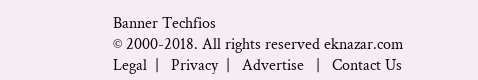Banner Techfios
© 2000-2018. All rights reserved eknazar.com
Legal  |   Privacy  |   Advertise   |   Contact Us